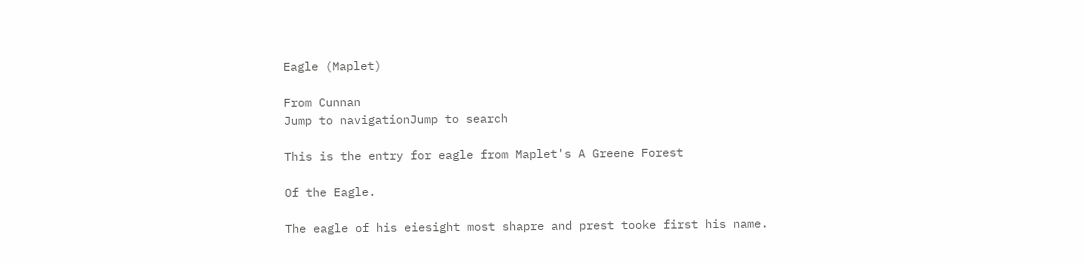Eagle (Maplet)

From Cunnan
Jump to navigationJump to search

This is the entry for eagle from Maplet's A Greene Forest

Of the Eagle.

The eagle of his eiesight most shapre and prest tooke first his name.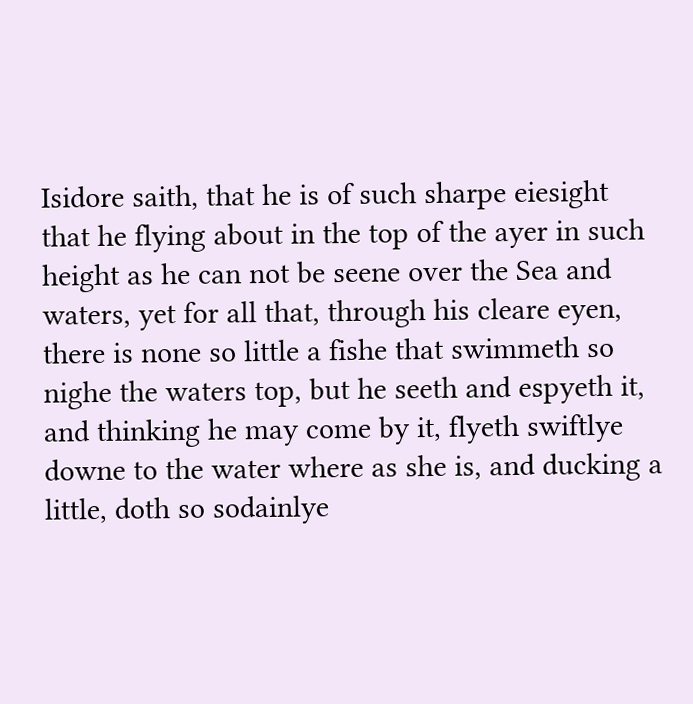Isidore saith, that he is of such sharpe eiesight that he flying about in the top of the ayer in such height as he can not be seene over the Sea and waters, yet for all that, through his cleare eyen, there is none so little a fishe that swimmeth so nighe the waters top, but he seeth and espyeth it, and thinking he may come by it, flyeth swiftlye downe to the water where as she is, and ducking a little, doth so sodainlye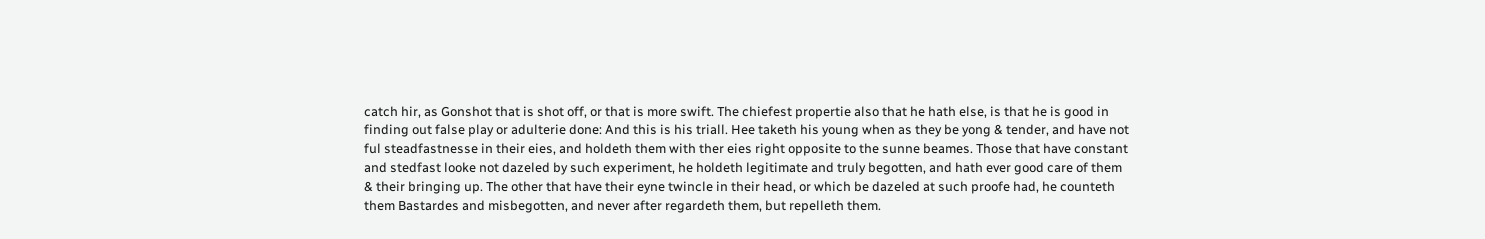catch hir, as Gonshot that is shot off, or that is more swift. The chiefest propertie also that he hath else, is that he is good in finding out false play or adulterie done: And this is his triall. Hee taketh his young when as they be yong & tender, and have not ful steadfastnesse in their eies, and holdeth them with ther eies right opposite to the sunne beames. Those that have constant and stedfast looke not dazeled by such experiment, he holdeth legitimate and truly begotten, and hath ever good care of them & their bringing up. The other that have their eyne twincle in their head, or which be dazeled at such proofe had, he counteth them Bastardes and misbegotten, and never after regardeth them, but repelleth them.